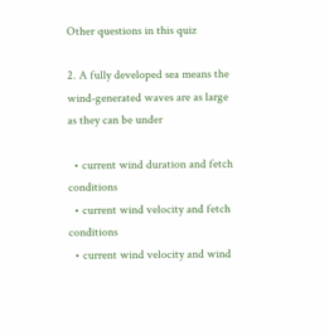Other questions in this quiz

2. A fully developed sea means the wind-generated waves are as large as they can be under

  • current wind duration and fetch conditions
  • current wind velocity and fetch conditions
  • current wind velocity and wind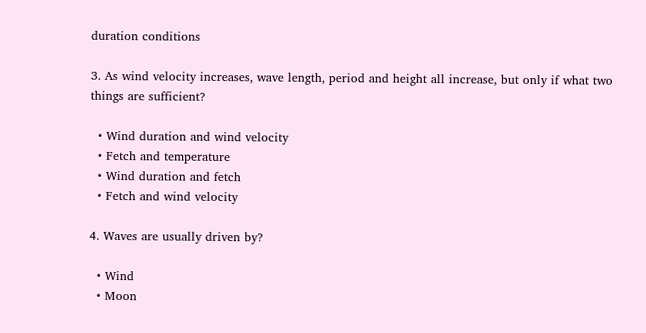duration conditions

3. As wind velocity increases, wave length, period and height all increase, but only if what two things are sufficient?

  • Wind duration and wind velocity
  • Fetch and temperature
  • Wind duration and fetch
  • Fetch and wind velocity

4. Waves are usually driven by?

  • Wind
  • Moon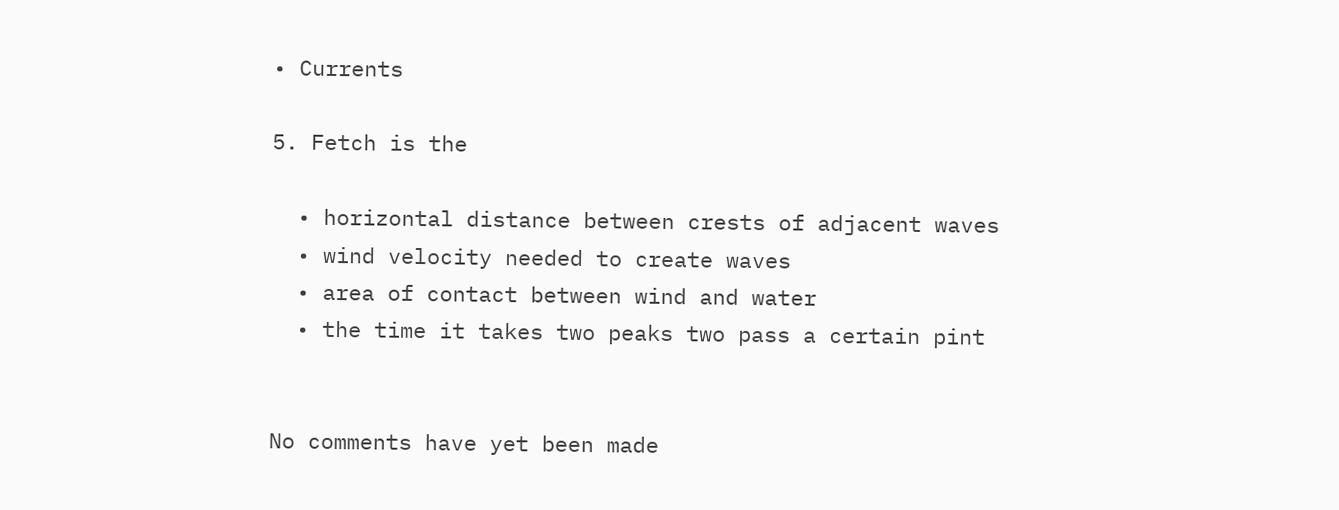• Currents

5. Fetch is the

  • horizontal distance between crests of adjacent waves
  • wind velocity needed to create waves
  • area of contact between wind and water
  • the time it takes two peaks two pass a certain pint


No comments have yet been made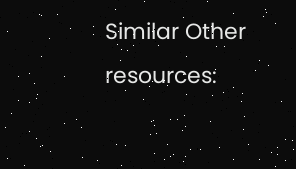Similar Other resources: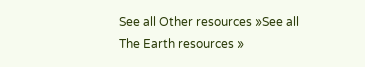See all Other resources »See all The Earth resources »